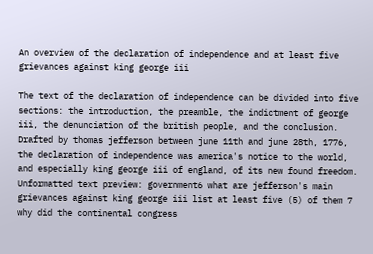An overview of the declaration of independence and at least five grievances against king george iii

The text of the declaration of independence can be divided into five sections: the introduction, the preamble, the indictment of george iii, the denunciation of the british people, and the conclusion. Drafted by thomas jefferson between june 11th and june 28th, 1776, the declaration of independence was america's notice to the world, and especially king george iii of england, of its new found freedom. Unformatted text preview: government6 what are jefferson's main grievances against king george iii list at least five (5) of them 7 why did the continental congress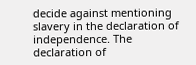decide against mentioning slavery in the declaration of independence. The declaration of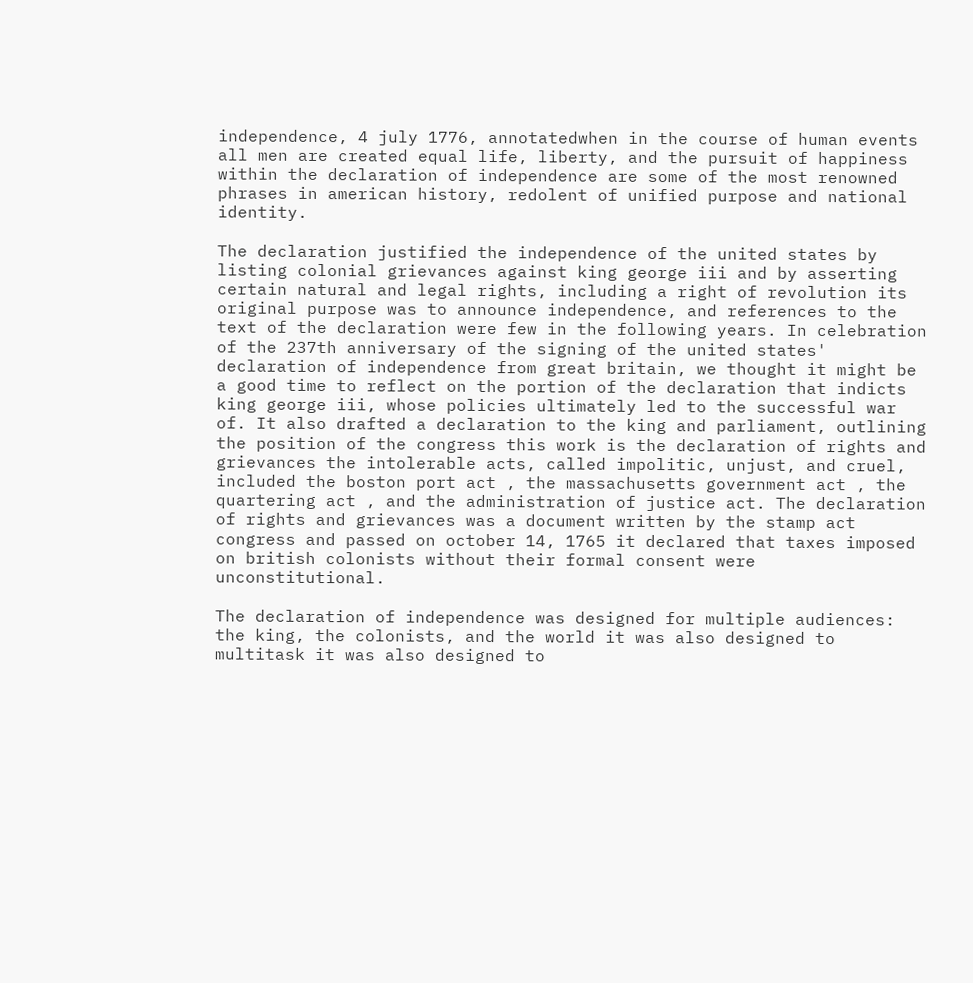independence, 4 july 1776, annotatedwhen in the course of human events all men are created equal life, liberty, and the pursuit of happiness within the declaration of independence are some of the most renowned phrases in american history, redolent of unified purpose and national identity.

The declaration justified the independence of the united states by listing colonial grievances against king george iii and by asserting certain natural and legal rights, including a right of revolution its original purpose was to announce independence, and references to the text of the declaration were few in the following years. In celebration of the 237th anniversary of the signing of the united states' declaration of independence from great britain, we thought it might be a good time to reflect on the portion of the declaration that indicts king george iii, whose policies ultimately led to the successful war of. It also drafted a declaration to the king and parliament, outlining the position of the congress this work is the declaration of rights and grievances the intolerable acts, called impolitic, unjust, and cruel, included the boston port act , the massachusetts government act , the quartering act , and the administration of justice act. The declaration of rights and grievances was a document written by the stamp act congress and passed on october 14, 1765 it declared that taxes imposed on british colonists without their formal consent were unconstitutional.

The declaration of independence was designed for multiple audiences: the king, the colonists, and the world it was also designed to multitask it was also designed to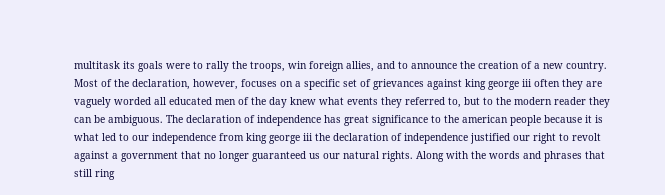multitask its goals were to rally the troops, win foreign allies, and to announce the creation of a new country. Most of the declaration, however, focuses on a specific set of grievances against king george iii often they are vaguely worded all educated men of the day knew what events they referred to, but to the modern reader they can be ambiguous. The declaration of independence has great significance to the american people because it is what led to our independence from king george iii the declaration of independence justified our right to revolt against a government that no longer guaranteed us our natural rights. Along with the words and phrases that still ring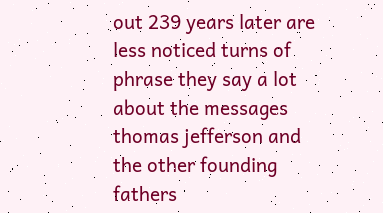out 239 years later are less noticed turns of phrase they say a lot about the messages thomas jefferson and the other founding fathers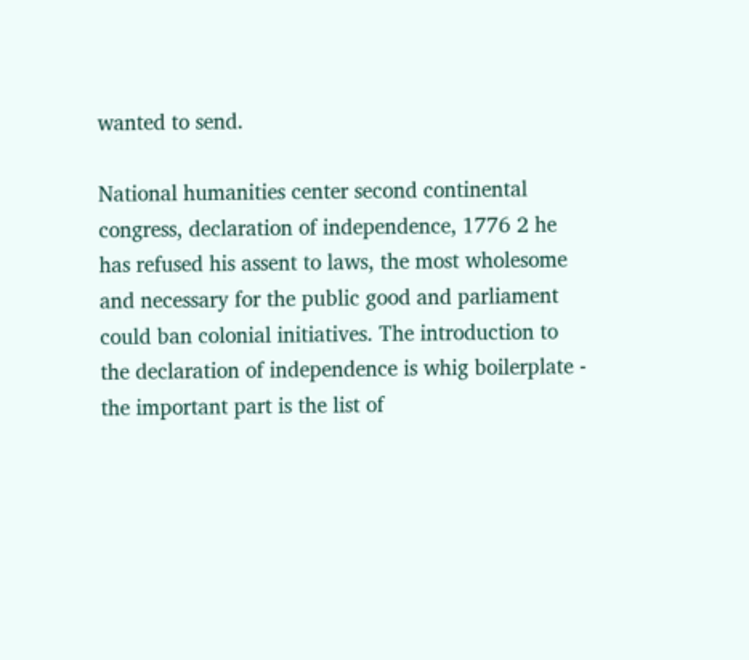wanted to send.

National humanities center second continental congress, declaration of independence, 1776 2 he has refused his assent to laws, the most wholesome and necessary for the public good and parliament could ban colonial initiatives. The introduction to the declaration of independence is whig boilerplate - the important part is the list of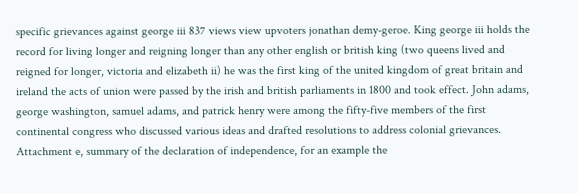specific grievances against george iii 837 views view upvoters jonathan demy-geroe. King george iii holds the record for living longer and reigning longer than any other english or british king (two queens lived and reigned for longer, victoria and elizabeth ii) he was the first king of the united kingdom of great britain and ireland the acts of union were passed by the irish and british parliaments in 1800 and took effect. John adams, george washington, samuel adams, and patrick henry were among the fifty-five members of the first continental congress who discussed various ideas and drafted resolutions to address colonial grievances. Attachment e, summary of the declaration of independence, for an example the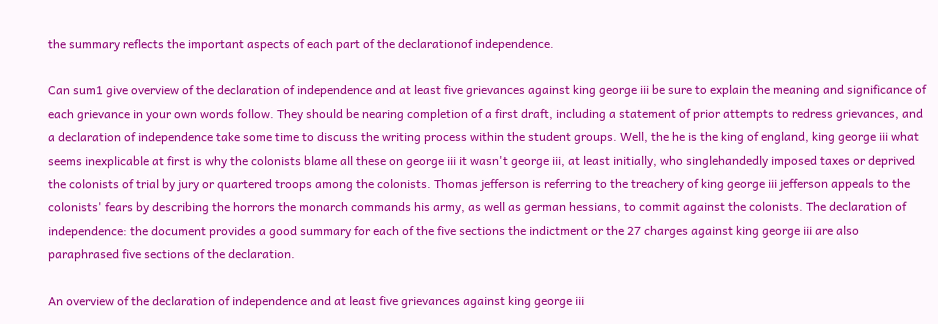the summary reflects the important aspects of each part of the declarationof independence.

Can sum1 give overview of the declaration of independence and at least five grievances against king george iii be sure to explain the meaning and significance of each grievance in your own words follow. They should be nearing completion of a first draft, including a statement of prior attempts to redress grievances, and a declaration of independence take some time to discuss the writing process within the student groups. Well, the he is the king of england, king george iii what seems inexplicable at first is why the colonists blame all these on george iii it wasn't george iii, at least initially, who singlehandedly imposed taxes or deprived the colonists of trial by jury or quartered troops among the colonists. Thomas jefferson is referring to the treachery of king george iii jefferson appeals to the colonists' fears by describing the horrors the monarch commands his army, as well as german hessians, to commit against the colonists. The declaration of independence: the document provides a good summary for each of the five sections the indictment or the 27 charges against king george iii are also paraphrased five sections of the declaration.

An overview of the declaration of independence and at least five grievances against king george iii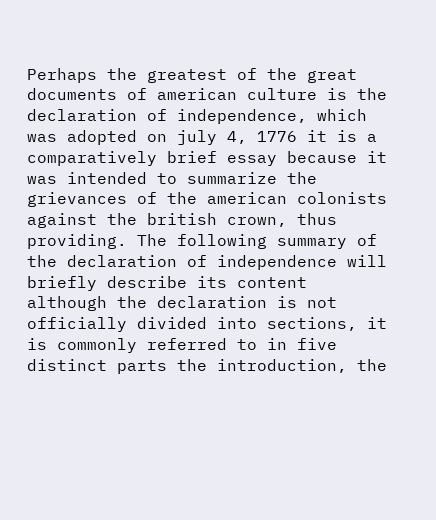Perhaps the greatest of the great documents of american culture is the declaration of independence, which was adopted on july 4, 1776 it is a comparatively brief essay because it was intended to summarize the grievances of the american colonists against the british crown, thus providing. The following summary of the declaration of independence will briefly describe its content although the declaration is not officially divided into sections, it is commonly referred to in five distinct parts the introduction, the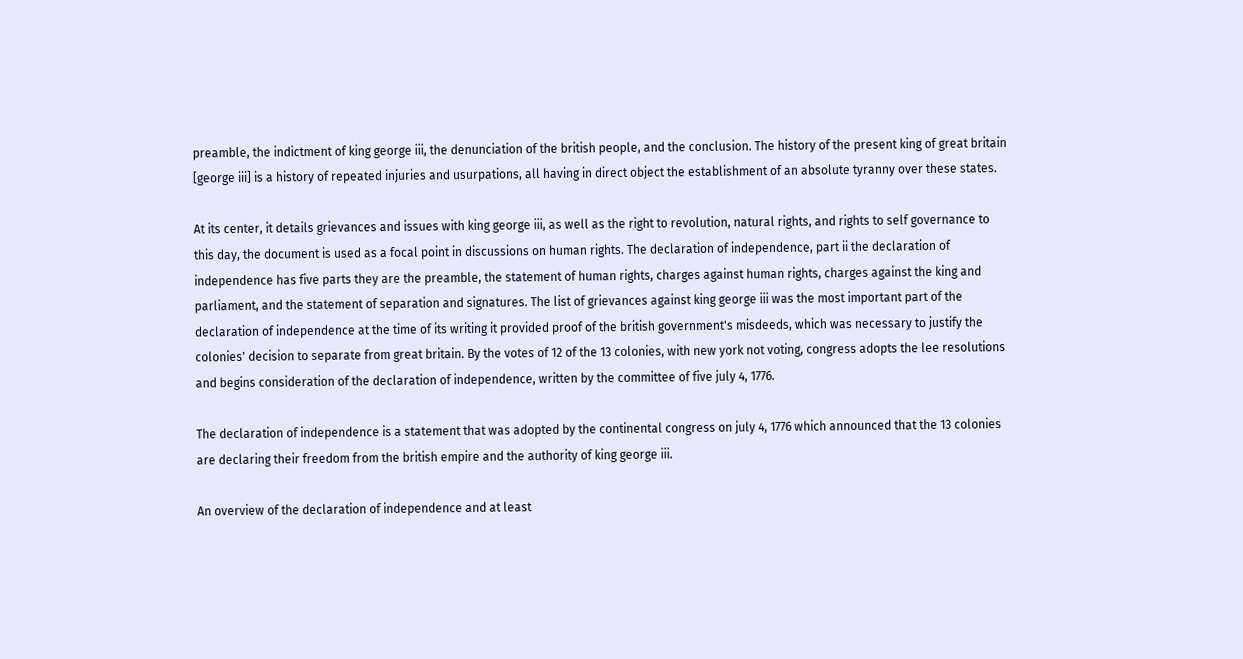preamble, the indictment of king george iii, the denunciation of the british people, and the conclusion. The history of the present king of great britain [george iii] is a history of repeated injuries and usurpations, all having in direct object the establishment of an absolute tyranny over these states.

At its center, it details grievances and issues with king george iii, as well as the right to revolution, natural rights, and rights to self governance to this day, the document is used as a focal point in discussions on human rights. The declaration of independence, part ii the declaration of independence has five parts they are the preamble, the statement of human rights, charges against human rights, charges against the king and parliament, and the statement of separation and signatures. The list of grievances against king george iii was the most important part of the declaration of independence at the time of its writing it provided proof of the british government's misdeeds, which was necessary to justify the colonies' decision to separate from great britain. By the votes of 12 of the 13 colonies, with new york not voting, congress adopts the lee resolutions and begins consideration of the declaration of independence, written by the committee of five july 4, 1776.

The declaration of independence is a statement that was adopted by the continental congress on july 4, 1776 which announced that the 13 colonies are declaring their freedom from the british empire and the authority of king george iii.

An overview of the declaration of independence and at least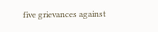five grievances against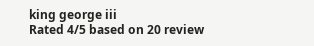king george iii
Rated 4/5 based on 20 review